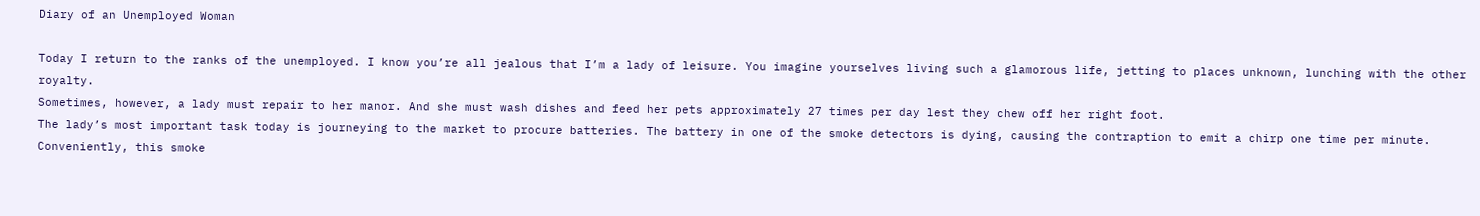Diary of an Unemployed Woman

Today I return to the ranks of the unemployed. I know you’re all jealous that I’m a lady of leisure. You imagine yourselves living such a glamorous life, jetting to places unknown, lunching with the other royalty.
Sometimes, however, a lady must repair to her manor. And she must wash dishes and feed her pets approximately 27 times per day lest they chew off her right foot.
The lady’s most important task today is journeying to the market to procure batteries. The battery in one of the smoke detectors is dying, causing the contraption to emit a chirp one time per minute. Conveniently, this smoke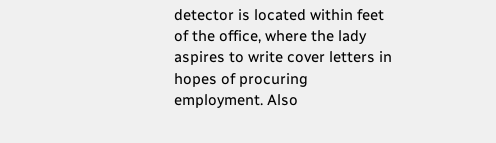detector is located within feet of the office, where the lady aspires to write cover letters in hopes of procuring employment. Also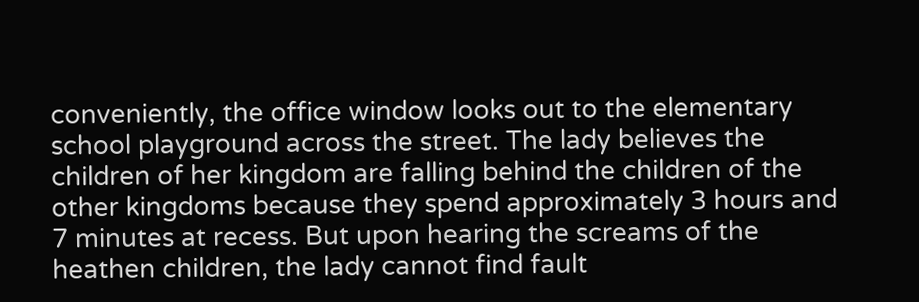conveniently, the office window looks out to the elementary school playground across the street. The lady believes the children of her kingdom are falling behind the children of the other kingdoms because they spend approximately 3 hours and 7 minutes at recess. But upon hearing the screams of the heathen children, the lady cannot find fault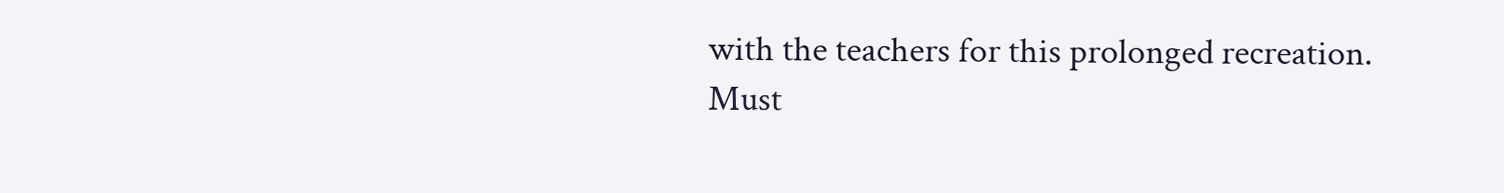with the teachers for this prolonged recreation.
Must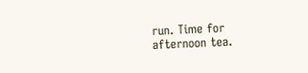run. Time for afternoon tea.